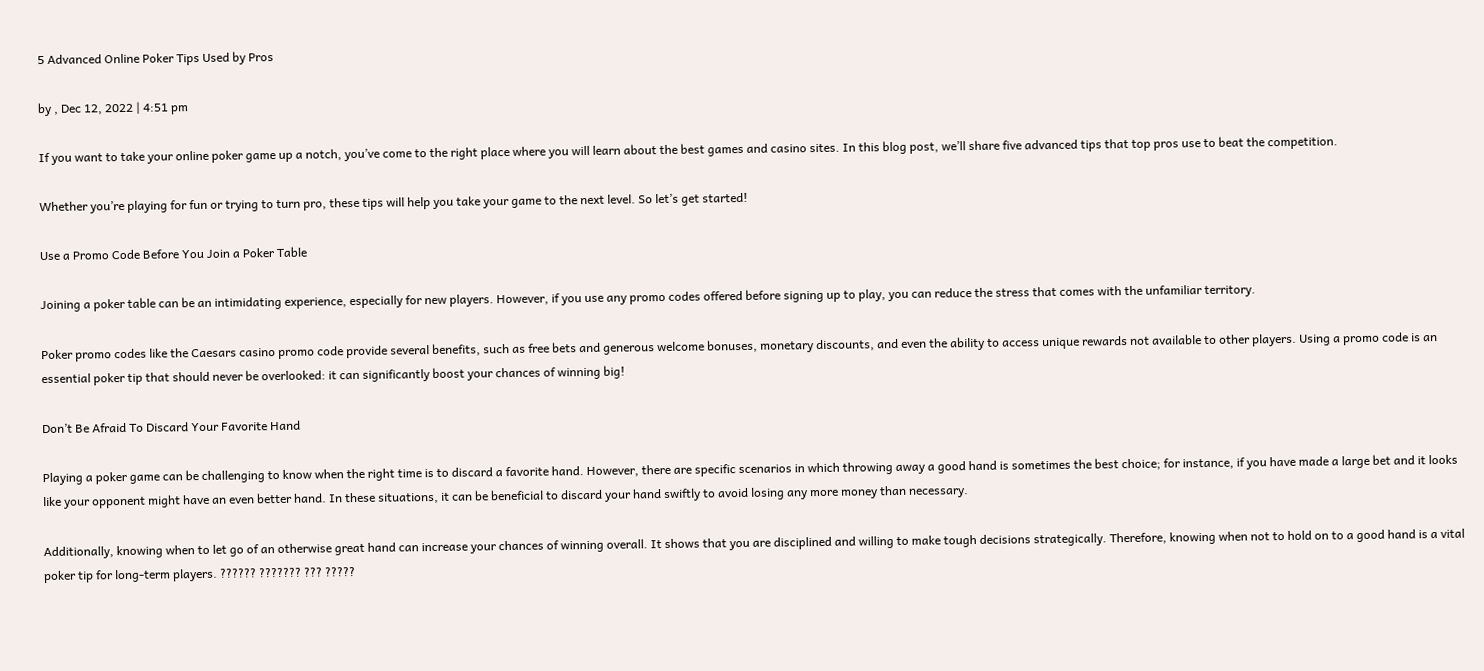5 Advanced Online Poker Tips Used by Pros

by , Dec 12, 2022 | 4:51 pm

If you want to take your online poker game up a notch, you’ve come to the right place where you will learn about the best games and casino sites. In this blog post, we’ll share five advanced tips that top pros use to beat the competition.

Whether you’re playing for fun or trying to turn pro, these tips will help you take your game to the next level. So let’s get started!

Use a Promo Code Before You Join a Poker Table

Joining a poker table can be an intimidating experience, especially for new players. However, if you use any promo codes offered before signing up to play, you can reduce the stress that comes with the unfamiliar territory.

Poker promo codes like the Caesars casino promo code provide several benefits, such as free bets and generous welcome bonuses, monetary discounts, and even the ability to access unique rewards not available to other players. Using a promo code is an essential poker tip that should never be overlooked: it can significantly boost your chances of winning big!

Don’t Be Afraid To Discard Your Favorite Hand

Playing a poker game can be challenging to know when the right time is to discard a favorite hand. However, there are specific scenarios in which throwing away a good hand is sometimes the best choice; for instance, if you have made a large bet and it looks like your opponent might have an even better hand. In these situations, it can be beneficial to discard your hand swiftly to avoid losing any more money than necessary.

Additionally, knowing when to let go of an otherwise great hand can increase your chances of winning overall. It shows that you are disciplined and willing to make tough decisions strategically. Therefore, knowing when not to hold on to a good hand is a vital poker tip for long-term players. ?????? ??????? ??? ?????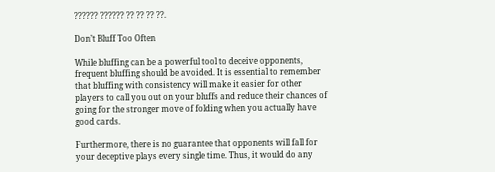?????? ?????? ?? ?? ?? ??.

Don’t Bluff Too Often

While bluffing can be a powerful tool to deceive opponents, frequent bluffing should be avoided. It is essential to remember that bluffing with consistency will make it easier for other players to call you out on your bluffs and reduce their chances of going for the stronger move of folding when you actually have good cards.

Furthermore, there is no guarantee that opponents will fall for your deceptive plays every single time. Thus, it would do any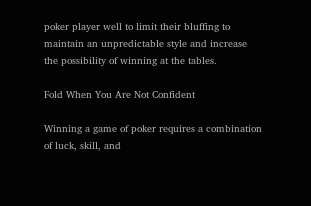poker player well to limit their bluffing to maintain an unpredictable style and increase the possibility of winning at the tables.

Fold When You Are Not Confident

Winning a game of poker requires a combination of luck, skill, and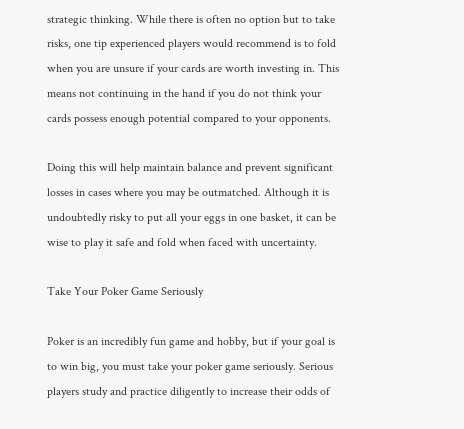strategic thinking. While there is often no option but to take risks, one tip experienced players would recommend is to fold when you are unsure if your cards are worth investing in. This means not continuing in the hand if you do not think your cards possess enough potential compared to your opponents.

Doing this will help maintain balance and prevent significant losses in cases where you may be outmatched. Although it is undoubtedly risky to put all your eggs in one basket, it can be wise to play it safe and fold when faced with uncertainty.

Take Your Poker Game Seriously

Poker is an incredibly fun game and hobby, but if your goal is to win big, you must take your poker game seriously. Serious players study and practice diligently to increase their odds of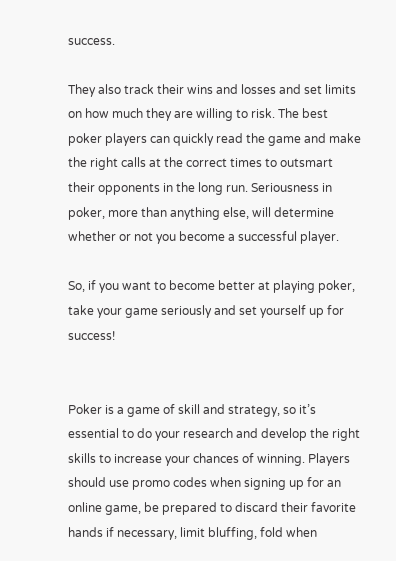success.

They also track their wins and losses and set limits on how much they are willing to risk. The best poker players can quickly read the game and make the right calls at the correct times to outsmart their opponents in the long run. Seriousness in poker, more than anything else, will determine whether or not you become a successful player.

So, if you want to become better at playing poker, take your game seriously and set yourself up for success!


Poker is a game of skill and strategy, so it’s essential to do your research and develop the right skills to increase your chances of winning. Players should use promo codes when signing up for an online game, be prepared to discard their favorite hands if necessary, limit bluffing, fold when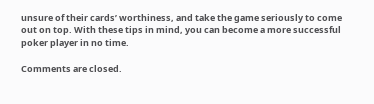unsure of their cards’ worthiness, and take the game seriously to come out on top. With these tips in mind, you can become a more successful poker player in no time.

Comments are closed.